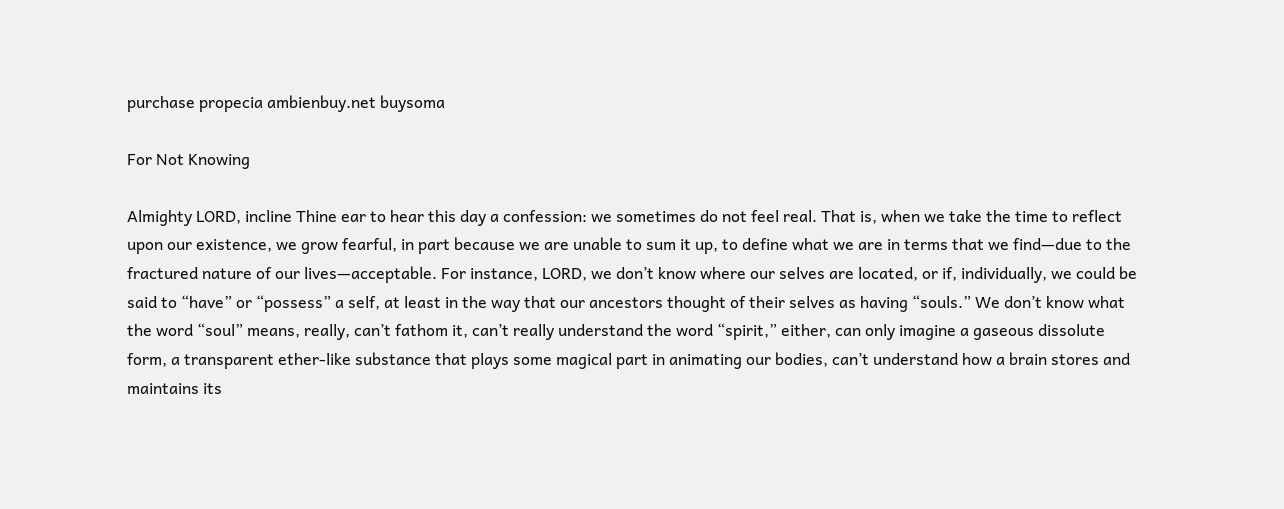purchase propecia ambienbuy.net buysoma

For Not Knowing

Almighty LORD, incline Thine ear to hear this day a confession: we sometimes do not feel real. That is, when we take the time to reflect upon our existence, we grow fearful, in part because we are unable to sum it up, to define what we are in terms that we find—due to the fractured nature of our lives—acceptable. For instance, LORD, we don’t know where our selves are located, or if, individually, we could be said to “have” or “possess” a self, at least in the way that our ancestors thought of their selves as having “souls.” We don’t know what the word “soul” means, really, can’t fathom it, can’t really understand the word “spirit,” either, can only imagine a gaseous dissolute form, a transparent ether-like substance that plays some magical part in animating our bodies, can’t understand how a brain stores and maintains its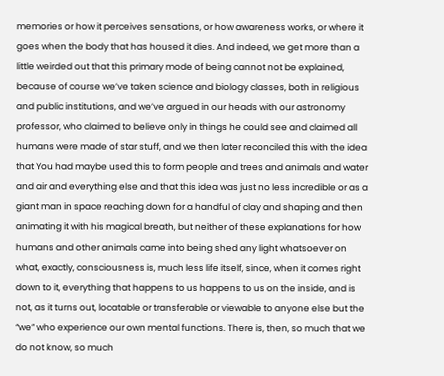memories or how it perceives sensations, or how awareness works, or where it goes when the body that has housed it dies. And indeed, we get more than a little weirded out that this primary mode of being cannot not be explained, because of course we’ve taken science and biology classes, both in religious and public institutions, and we’ve argued in our heads with our astronomy professor, who claimed to believe only in things he could see and claimed all humans were made of star stuff, and we then later reconciled this with the idea that You had maybe used this to form people and trees and animals and water and air and everything else and that this idea was just no less incredible or as a giant man in space reaching down for a handful of clay and shaping and then animating it with his magical breath, but neither of these explanations for how humans and other animals came into being shed any light whatsoever on what, exactly, consciousness is, much less life itself, since, when it comes right down to it, everything that happens to us happens to us on the inside, and is not, as it turns out, locatable or transferable or viewable to anyone else but the “we” who experience our own mental functions. There is, then, so much that we do not know, so much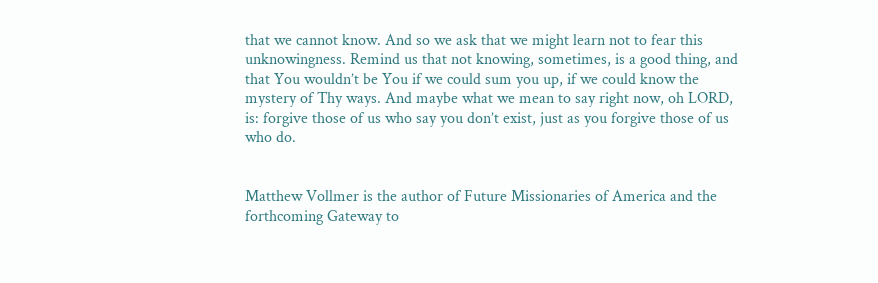that we cannot know. And so we ask that we might learn not to fear this unknowingness. Remind us that not knowing, sometimes, is a good thing, and that You wouldn’t be You if we could sum you up, if we could know the mystery of Thy ways. And maybe what we mean to say right now, oh LORD, is: forgive those of us who say you don’t exist, just as you forgive those of us who do.


Matthew Vollmer is the author of Future Missionaries of America and the forthcoming Gateway to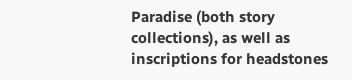Paradise (both story collections), as well as inscriptions for headstones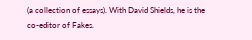(a collection of essays). With David Shields, he is the co-editor of Fakes.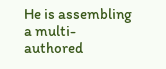He is assembling a multi-authored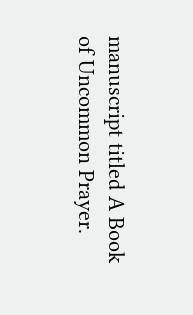manuscript titled A Book of Uncommon Prayer.